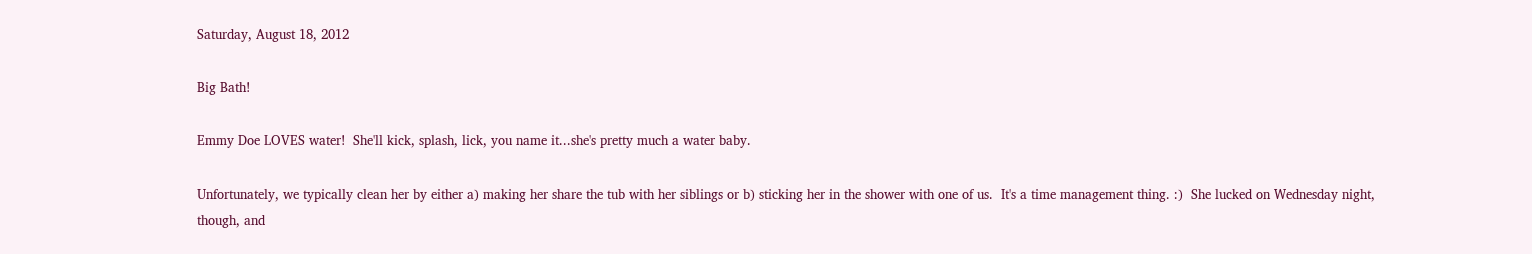Saturday, August 18, 2012

Big Bath!

Emmy Doe LOVES water!  She'll kick, splash, lick, you name it...she's pretty much a water baby.

Unfortunately, we typically clean her by either a) making her share the tub with her siblings or b) sticking her in the shower with one of us.  It's a time management thing. :)  She lucked on Wednesday night, though, and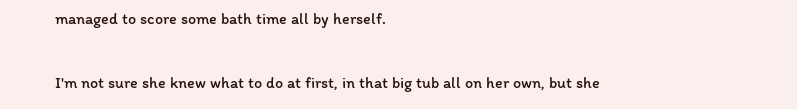managed to score some bath time all by herself.

I'm not sure she knew what to do at first, in that big tub all on her own, but she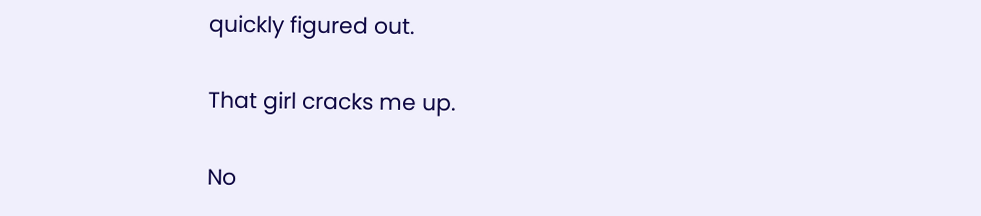quickly figured out.

That girl cracks me up.

No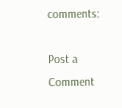comments:

Post a Comment